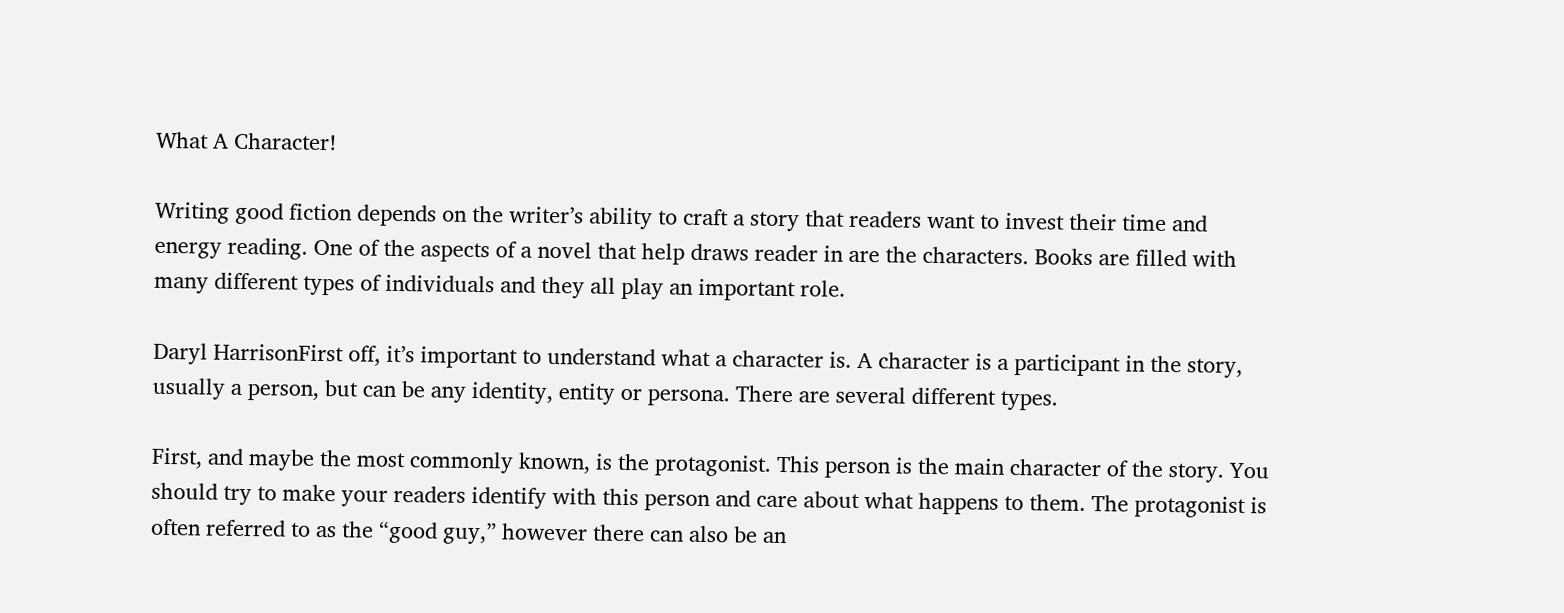What A Character!

Writing good fiction depends on the writer’s ability to craft a story that readers want to invest their time and energy reading. One of the aspects of a novel that help draws reader in are the characters. Books are filled with many different types of individuals and they all play an important role.

Daryl HarrisonFirst off, it’s important to understand what a character is. A character is a participant in the story, usually a person, but can be any identity, entity or persona. There are several different types.

First, and maybe the most commonly known, is the protagonist. This person is the main character of the story. You should try to make your readers identify with this person and care about what happens to them. The protagonist is often referred to as the “good guy,” however there can also be an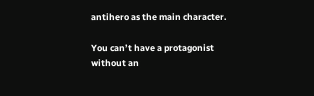antihero as the main character.

You can’t have a protagonist without an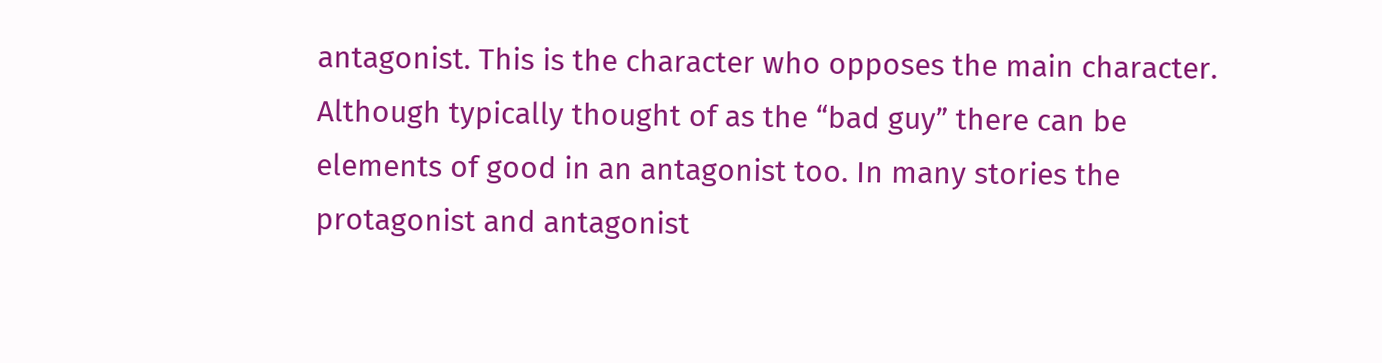antagonist. This is the character who opposes the main character. Although typically thought of as the “bad guy” there can be elements of good in an antagonist too. In many stories the protagonist and antagonist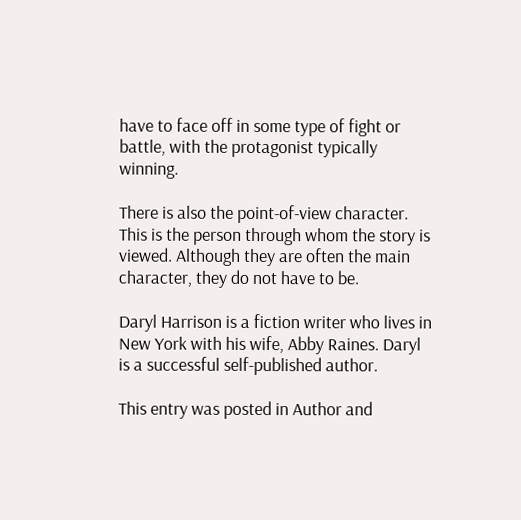have to face off in some type of fight or battle, with the protagonist typically winning.

There is also the point-of-view character. This is the person through whom the story is viewed. Although they are often the main character, they do not have to be.

Daryl Harrison is a fiction writer who lives in New York with his wife, Abby Raines. Daryl is a successful self-published author.

This entry was posted in Author and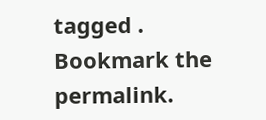tagged . Bookmark the permalink.